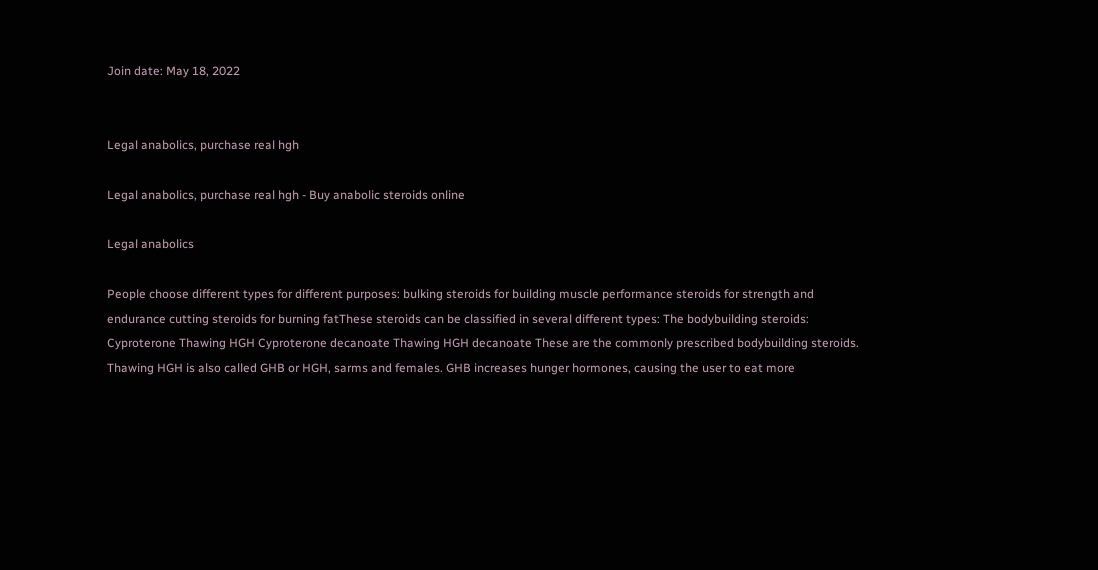Join date: May 18, 2022


Legal anabolics, purchase real hgh

Legal anabolics, purchase real hgh - Buy anabolic steroids online

Legal anabolics

People choose different types for different purposes: bulking steroids for building muscle performance steroids for strength and endurance cutting steroids for burning fatThese steroids can be classified in several different types: The bodybuilding steroids: Cyproterone Thawing HGH Cyproterone decanoate Thawing HGH decanoate These are the commonly prescribed bodybuilding steroids. Thawing HGH is also called GHB or HGH, sarms and females. GHB increases hunger hormones, causing the user to eat more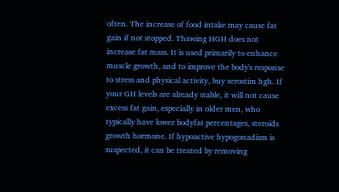often. The increase of food intake may cause fat gain if not stopped. Thawing HGH does not increase fat mass. It is used primarily to enhance muscle growth, and to improve the body's response to stress and physical activity, buy serostim hgh. If your GH levels are already stable, it will not cause excess fat gain, especially in older men, who typically have lower bodyfat percentages, steroids growth hormone. If hypoactive hypogonadism is suspected, it can be treated by removing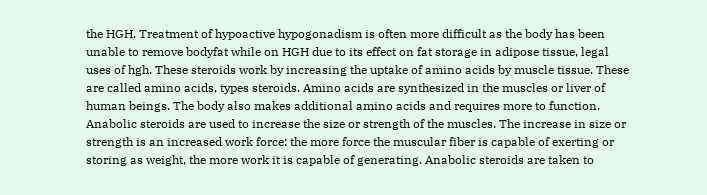the HGH. Treatment of hypoactive hypogonadism is often more difficult as the body has been unable to remove bodyfat while on HGH due to its effect on fat storage in adipose tissue, legal uses of hgh. These steroids work by increasing the uptake of amino acids by muscle tissue. These are called amino acids, types steroids. Amino acids are synthesized in the muscles or liver of human beings. The body also makes additional amino acids and requires more to function. Anabolic steroids are used to increase the size or strength of the muscles. The increase in size or strength is an increased work force: the more force the muscular fiber is capable of exerting or storing as weight, the more work it is capable of generating. Anabolic steroids are taken to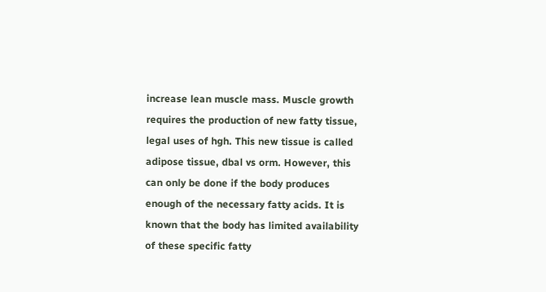increase lean muscle mass. Muscle growth requires the production of new fatty tissue, legal uses of hgh. This new tissue is called adipose tissue, dbal vs orm. However, this can only be done if the body produces enough of the necessary fatty acids. It is known that the body has limited availability of these specific fatty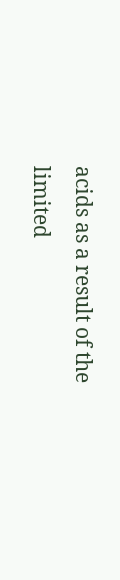acids as a result of the limited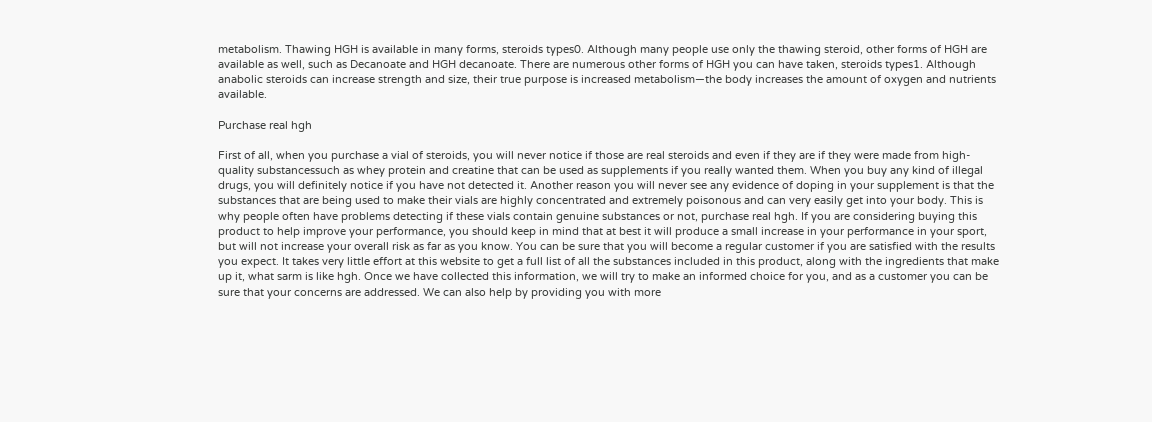metabolism. Thawing HGH is available in many forms, steroids types0. Although many people use only the thawing steroid, other forms of HGH are available as well, such as Decanoate and HGH decanoate. There are numerous other forms of HGH you can have taken, steroids types1. Although anabolic steroids can increase strength and size, their true purpose is increased metabolism—the body increases the amount of oxygen and nutrients available.

Purchase real hgh

First of all, when you purchase a vial of steroids, you will never notice if those are real steroids and even if they are if they were made from high-quality substancessuch as whey protein and creatine that can be used as supplements if you really wanted them. When you buy any kind of illegal drugs, you will definitely notice if you have not detected it. Another reason you will never see any evidence of doping in your supplement is that the substances that are being used to make their vials are highly concentrated and extremely poisonous and can very easily get into your body. This is why people often have problems detecting if these vials contain genuine substances or not, purchase real hgh. If you are considering buying this product to help improve your performance, you should keep in mind that at best it will produce a small increase in your performance in your sport, but will not increase your overall risk as far as you know. You can be sure that you will become a regular customer if you are satisfied with the results you expect. It takes very little effort at this website to get a full list of all the substances included in this product, along with the ingredients that make up it, what sarm is like hgh. Once we have collected this information, we will try to make an informed choice for you, and as a customer you can be sure that your concerns are addressed. We can also help by providing you with more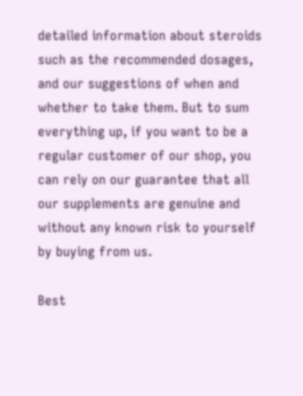detailed information about steroids such as the recommended dosages, and our suggestions of when and whether to take them. But to sum everything up, if you want to be a regular customer of our shop, you can rely on our guarantee that all our supplements are genuine and without any known risk to yourself by buying from us.

Best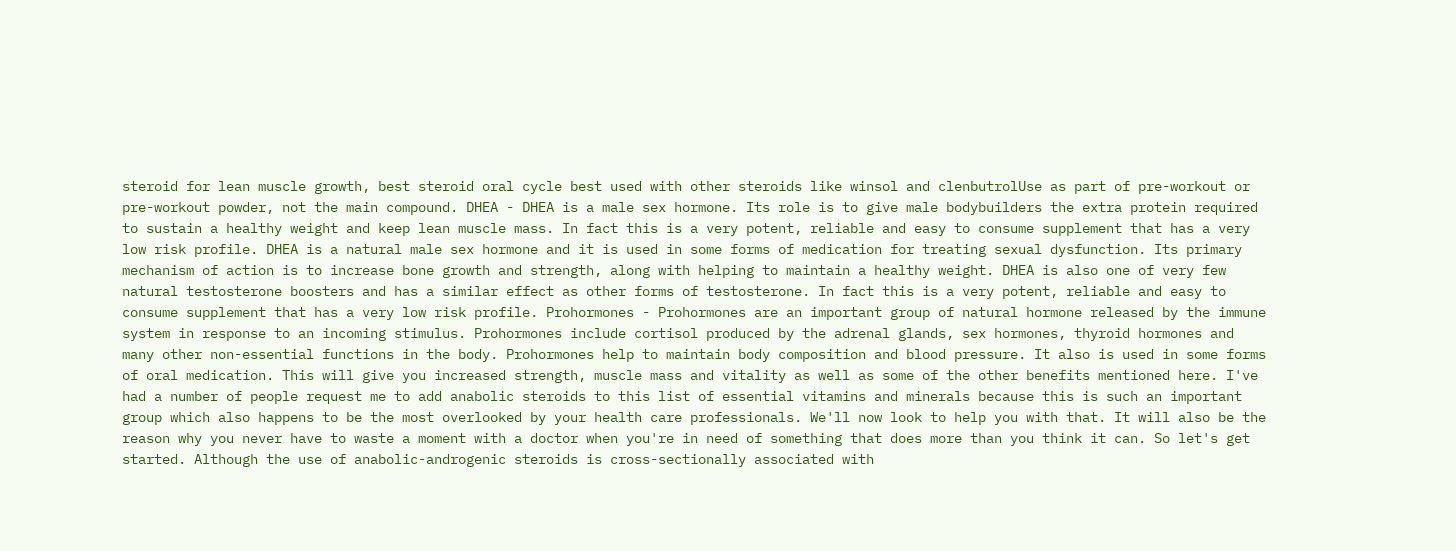steroid for lean muscle growth, best steroid oral cycle best used with other steroids like winsol and clenbutrolUse as part of pre-workout or pre-workout powder, not the main compound. DHEA - DHEA is a male sex hormone. Its role is to give male bodybuilders the extra protein required to sustain a healthy weight and keep lean muscle mass. In fact this is a very potent, reliable and easy to consume supplement that has a very low risk profile. DHEA is a natural male sex hormone and it is used in some forms of medication for treating sexual dysfunction. Its primary mechanism of action is to increase bone growth and strength, along with helping to maintain a healthy weight. DHEA is also one of very few natural testosterone boosters and has a similar effect as other forms of testosterone. In fact this is a very potent, reliable and easy to consume supplement that has a very low risk profile. Prohormones - Prohormones are an important group of natural hormone released by the immune system in response to an incoming stimulus. Prohormones include cortisol produced by the adrenal glands, sex hormones, thyroid hormones and many other non-essential functions in the body. Prohormones help to maintain body composition and blood pressure. It also is used in some forms of oral medication. This will give you increased strength, muscle mass and vitality as well as some of the other benefits mentioned here. I've had a number of people request me to add anabolic steroids to this list of essential vitamins and minerals because this is such an important group which also happens to be the most overlooked by your health care professionals. We'll now look to help you with that. It will also be the reason why you never have to waste a moment with a doctor when you're in need of something that does more than you think it can. So let's get started. Although the use of anabolic-androgenic steroids is cross-sectionally associated with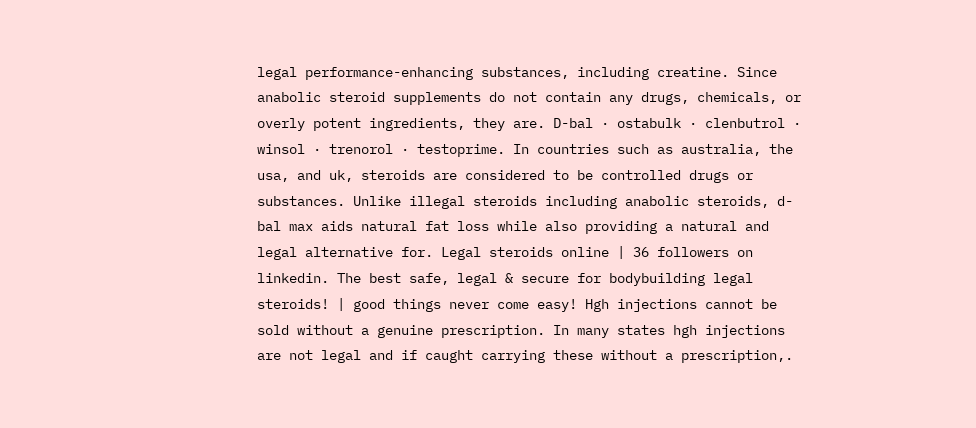legal performance-enhancing substances, including creatine. Since anabolic steroid supplements do not contain any drugs, chemicals, or overly potent ingredients, they are. D-bal · ostabulk · clenbutrol · winsol · trenorol · testoprime. In countries such as australia, the usa, and uk, steroids are considered to be controlled drugs or substances. Unlike illegal steroids including anabolic steroids, d-bal max aids natural fat loss while also providing a natural and legal alternative for. Legal steroids online | 36 followers on linkedin. The best safe, legal & secure for bodybuilding legal steroids! | good things never come easy! Hgh injections cannot be sold without a genuine prescription. In many states hgh injections are not legal and if caught carrying these without a prescription,.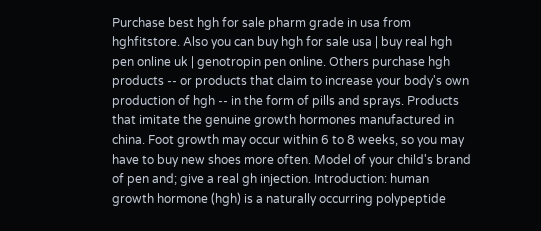Purchase best hgh for sale pharm grade in usa from hghfitstore. Also you can buy hgh for sale usa | buy real hgh pen online uk | genotropin pen online. Others purchase hgh products -- or products that claim to increase your body's own production of hgh -- in the form of pills and sprays. Products that imitate the genuine growth hormones manufactured in china. Foot growth may occur within 6 to 8 weeks, so you may have to buy new shoes more often. Model of your child's brand of pen and; give a real gh injection. Introduction: human growth hormone (hgh) is a naturally occurring polypeptide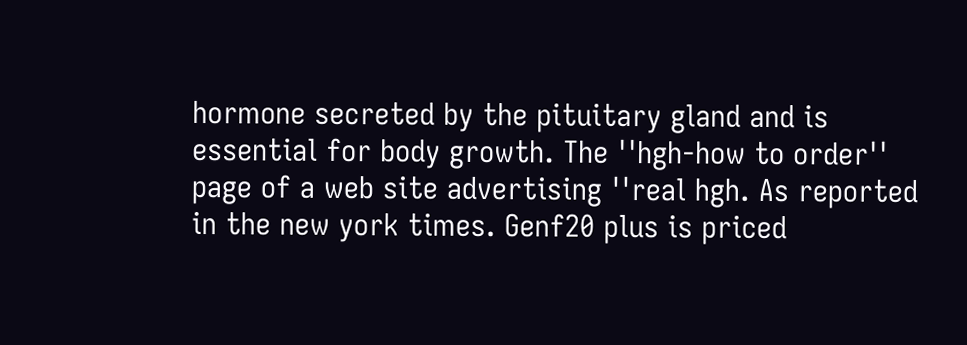hormone secreted by the pituitary gland and is essential for body growth. The ''hgh-how to order'' page of a web site advertising ''real hgh. As reported in the new york times. Genf20 plus is priced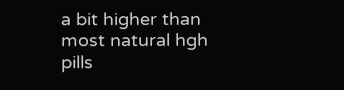a bit higher than most natural hgh pills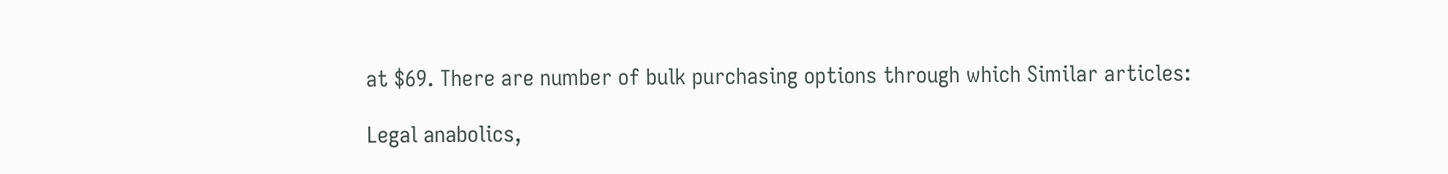at $69. There are number of bulk purchasing options through which Similar articles:

Legal anabolics,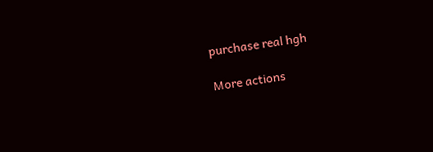purchase real hgh

More actions